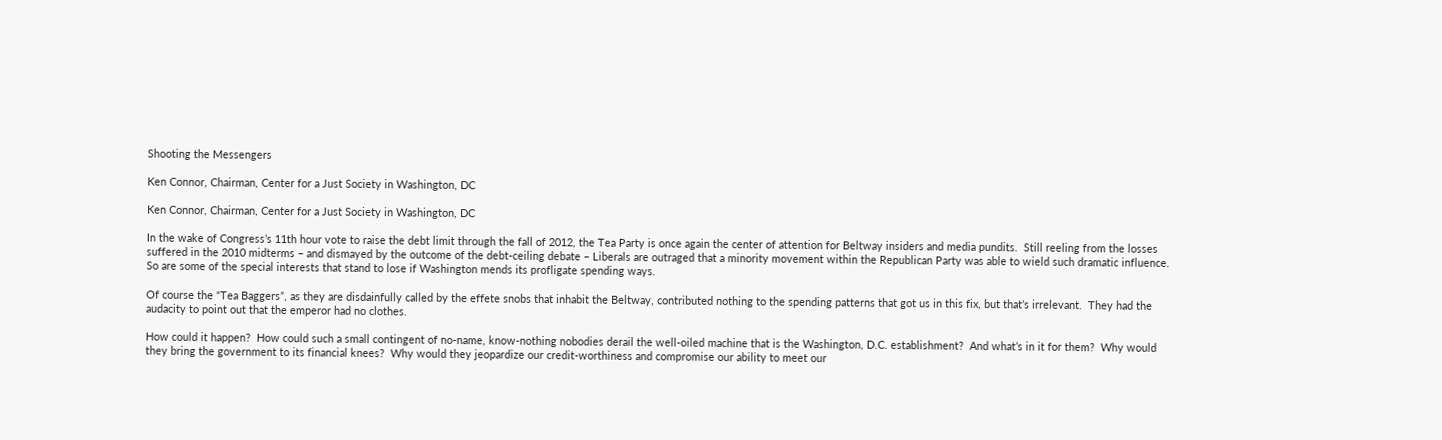Shooting the Messengers

Ken Connor, Chairman, Center for a Just Society in Washington, DC

Ken Connor, Chairman, Center for a Just Society in Washington, DC

In the wake of Congress’s 11th hour vote to raise the debt limit through the fall of 2012, the Tea Party is once again the center of attention for Beltway insiders and media pundits.  Still reeling from the losses suffered in the 2010 midterms – and dismayed by the outcome of the debt-ceiling debate – Liberals are outraged that a minority movement within the Republican Party was able to wield such dramatic influence.  So are some of the special interests that stand to lose if Washington mends its profligate spending ways.

Of course the “Tea Baggers”, as they are disdainfully called by the effete snobs that inhabit the Beltway, contributed nothing to the spending patterns that got us in this fix, but that’s irrelevant.  They had the audacity to point out that the emperor had no clothes.

How could it happen?  How could such a small contingent of no-name, know-nothing nobodies derail the well-oiled machine that is the Washington, D.C. establishment?  And what’s in it for them?  Why would they bring the government to its financial knees?  Why would they jeopardize our credit-worthiness and compromise our ability to meet our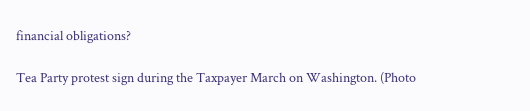financial obligations?

Tea Party protest sign during the Taxpayer March on Washington. (Photo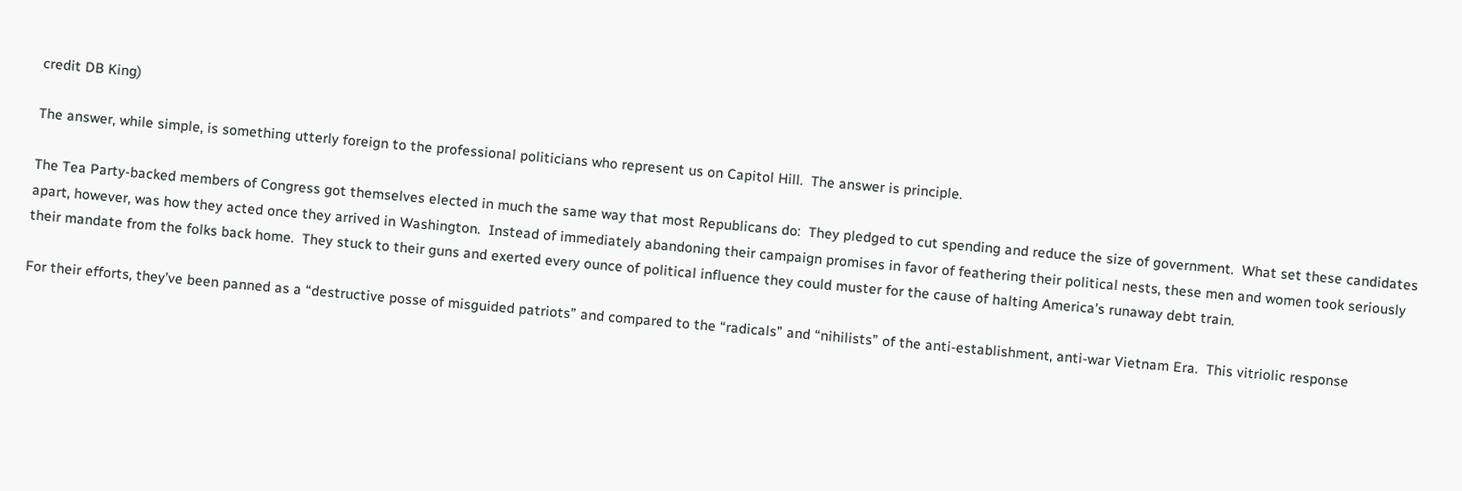credit DB King)

The answer, while simple, is something utterly foreign to the professional politicians who represent us on Capitol Hill.  The answer is principle.

The Tea Party-backed members of Congress got themselves elected in much the same way that most Republicans do:  They pledged to cut spending and reduce the size of government.  What set these candidates apart, however, was how they acted once they arrived in Washington.  Instead of immediately abandoning their campaign promises in favor of feathering their political nests, these men and women took seriously their mandate from the folks back home.  They stuck to their guns and exerted every ounce of political influence they could muster for the cause of halting America’s runaway debt train.

For their efforts, they’ve been panned as a “destructive posse of misguided patriots” and compared to the “radicals” and “nihilists” of the anti-establishment, anti-war Vietnam Era.  This vitriolic response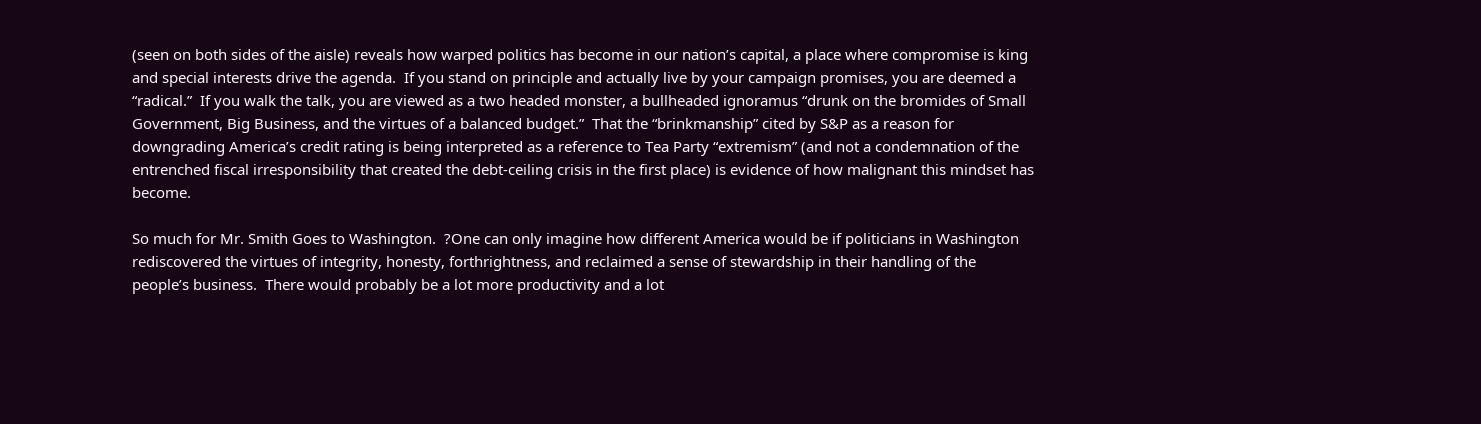(seen on both sides of the aisle) reveals how warped politics has become in our nation’s capital, a place where compromise is king and special interests drive the agenda.  If you stand on principle and actually live by your campaign promises, you are deemed a “radical.”  If you walk the talk, you are viewed as a two headed monster, a bullheaded ignoramus “drunk on the bromides of Small Government, Big Business, and the virtues of a balanced budget.”  That the “brinkmanship” cited by S&P as a reason for downgrading America’s credit rating is being interpreted as a reference to Tea Party “extremism” (and not a condemnation of the entrenched fiscal irresponsibility that created the debt-ceiling crisis in the first place) is evidence of how malignant this mindset has become.

So much for Mr. Smith Goes to Washington.  ?One can only imagine how different America would be if politicians in Washington rediscovered the virtues of integrity, honesty, forthrightness, and reclaimed a sense of stewardship in their handling of the people’s business.  There would probably be a lot more productivity and a lot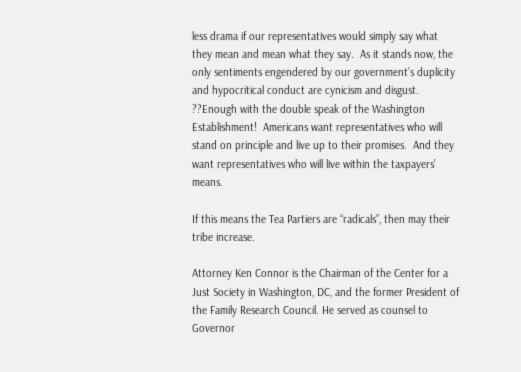less drama if our representatives would simply say what they mean and mean what they say.  As it stands now, the only sentiments engendered by our government’s duplicity and hypocritical conduct are cynicism and disgust.  ??Enough with the double speak of the Washington Establishment!  Americans want representatives who will stand on principle and live up to their promises.  And they want representatives who will live within the taxpayers’ means.

If this means the Tea Partiers are “radicals”, then may their tribe increase.

Attorney Ken Connor is the Chairman of the Center for a Just Society in Washington, DC, and the former President of the Family Research Council. He served as counsel to Governor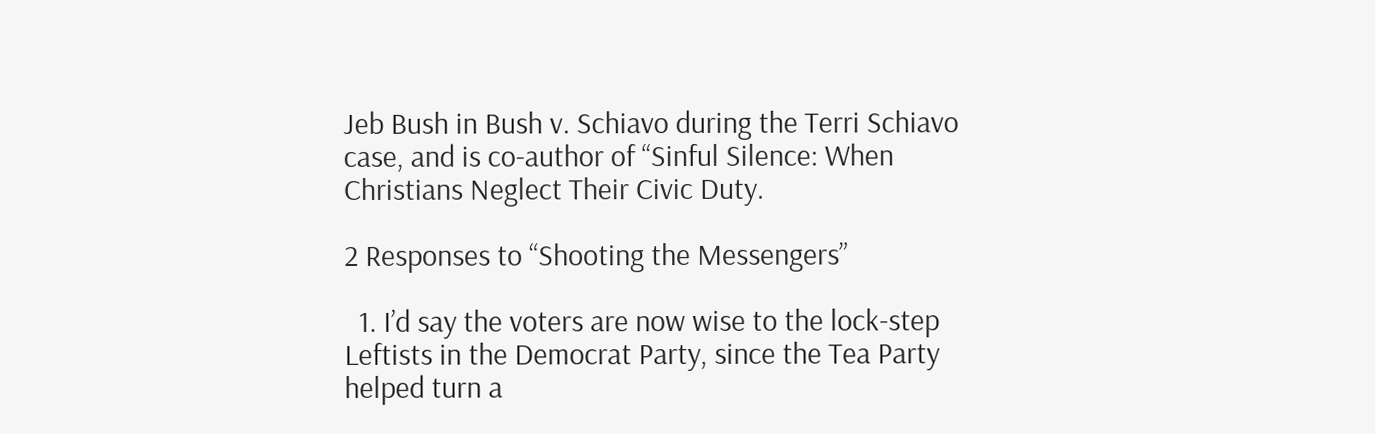Jeb Bush in Bush v. Schiavo during the Terri Schiavo case, and is co-author of “Sinful Silence: When Christians Neglect Their Civic Duty.

2 Responses to “Shooting the Messengers”

  1. I’d say the voters are now wise to the lock-step Leftists in the Democrat Party, since the Tea Party helped turn a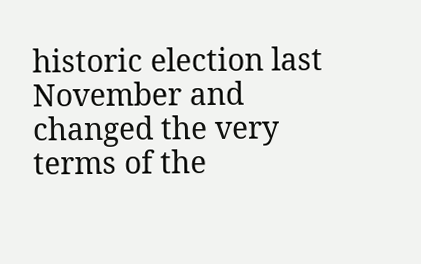historic election last November and changed the very terms of the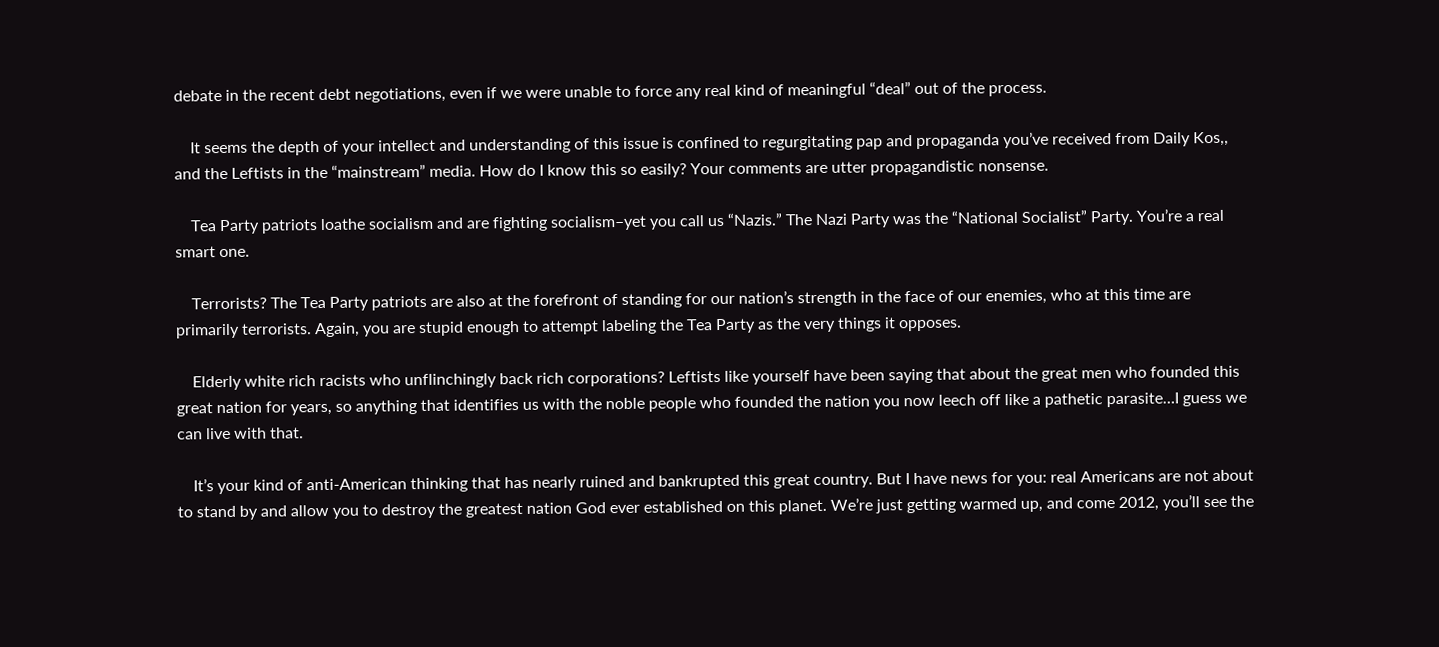debate in the recent debt negotiations, even if we were unable to force any real kind of meaningful “deal” out of the process.

    It seems the depth of your intellect and understanding of this issue is confined to regurgitating pap and propaganda you’ve received from Daily Kos,, and the Leftists in the “mainstream” media. How do I know this so easily? Your comments are utter propagandistic nonsense.

    Tea Party patriots loathe socialism and are fighting socialism–yet you call us “Nazis.” The Nazi Party was the “National Socialist” Party. You’re a real smart one.

    Terrorists? The Tea Party patriots are also at the forefront of standing for our nation’s strength in the face of our enemies, who at this time are primarily terrorists. Again, you are stupid enough to attempt labeling the Tea Party as the very things it opposes.

    Elderly white rich racists who unflinchingly back rich corporations? Leftists like yourself have been saying that about the great men who founded this great nation for years, so anything that identifies us with the noble people who founded the nation you now leech off like a pathetic parasite…I guess we can live with that.

    It’s your kind of anti-American thinking that has nearly ruined and bankrupted this great country. But I have news for you: real Americans are not about to stand by and allow you to destroy the greatest nation God ever established on this planet. We’re just getting warmed up, and come 2012, you’ll see the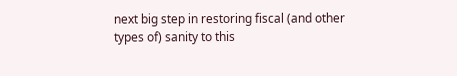next big step in restoring fiscal (and other types of) sanity to this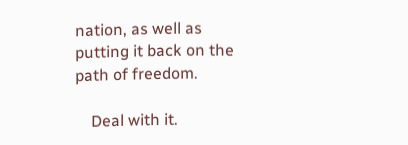nation, as well as putting it back on the path of freedom.

    Deal with it.